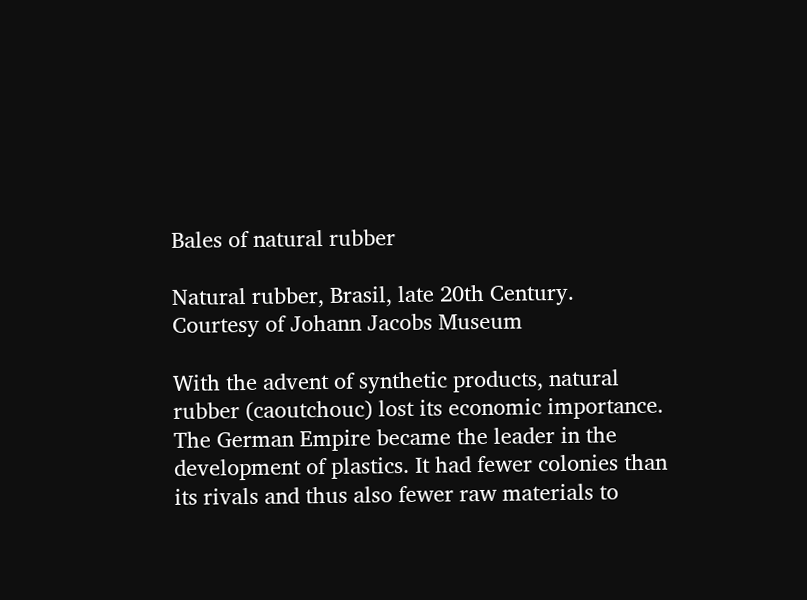Bales of natural rubber

Natural rubber, Brasil, late 20th Century.
Courtesy of Johann Jacobs Museum

With the advent of synthetic products, natural rubber (caoutchouc) lost its economic importance. The German Empire became the leader in the development of plastics. It had fewer colonies than its rivals and thus also fewer raw materials to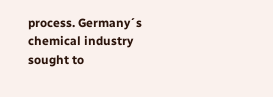process. Germany´s  chemical industry sought to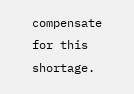compensate for this shortage.